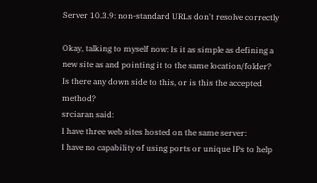Server 10.3.9: non-standard URLs don't resolve correctly

Okay, talking to myself now: Is it as simple as defining a new site as and pointing it to the same location/folder? Is there any down side to this, or is this the accepted method?
srciaran said:
I have three web sites hosted on the same server:
I have no capability of using ports or unique IPs to help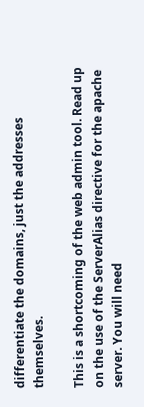differentiate the domains, just the addresses themselves.

This is a shortcoming of the web admin tool. Read up on the use of the ServerAlias directive for the apache server. You will need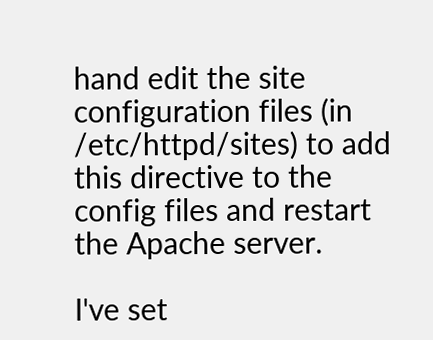hand edit the site configuration files (in /etc/httpd/sites) to add this directive to the config files and restart the Apache server.

I've set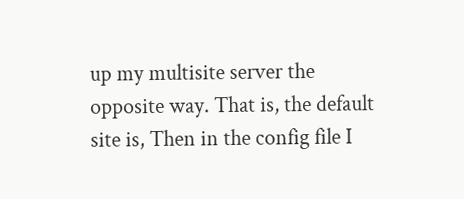up my multisite server the opposite way. That is, the default site is, Then in the config file I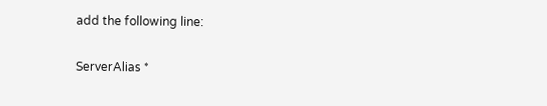add the following line:

ServerAlias *